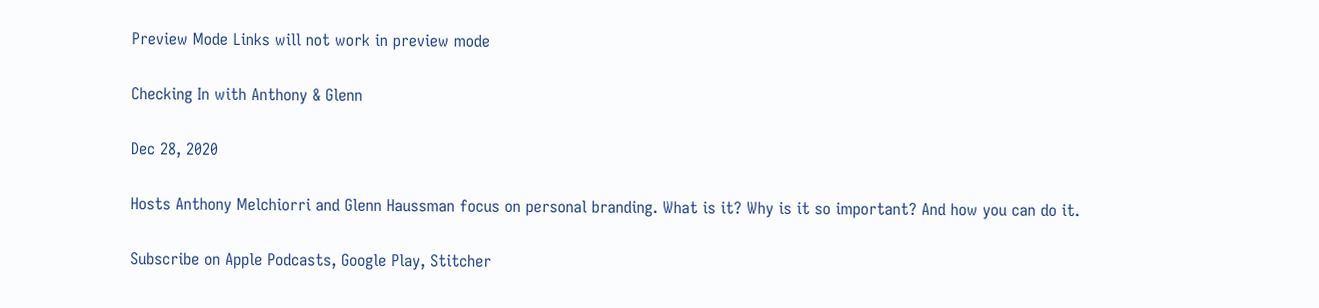Preview Mode Links will not work in preview mode

Checking In with Anthony & Glenn

Dec 28, 2020

Hosts Anthony Melchiorri and Glenn Haussman focus on personal branding. What is it? Why is it so important? And how you can do it.

Subscribe on Apple Podcasts, Google Play, Stitcher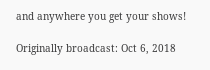and anywhere you get your shows!

Originally broadcast: Oct 6, 2018